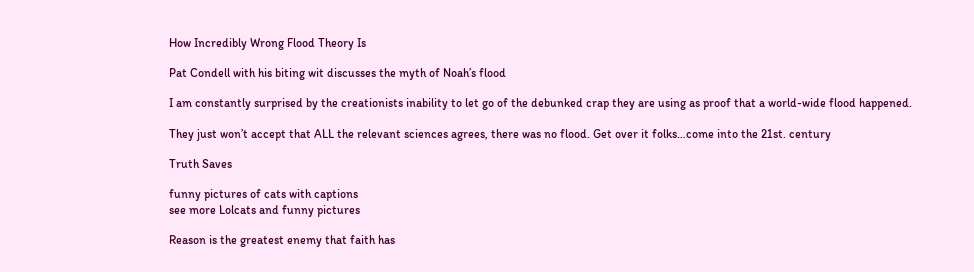How Incredibly Wrong Flood Theory Is

Pat Condell with his biting wit discusses the myth of Noah’s flood

I am constantly surprised by the creationists inability to let go of the debunked crap they are using as proof that a world-wide flood happened.

They just won’t accept that ALL the relevant sciences agrees, there was no flood. Get over it folks…come into the 21st. century

Truth Saves

funny pictures of cats with captions
see more Lolcats and funny pictures

Reason is the greatest enemy that faith has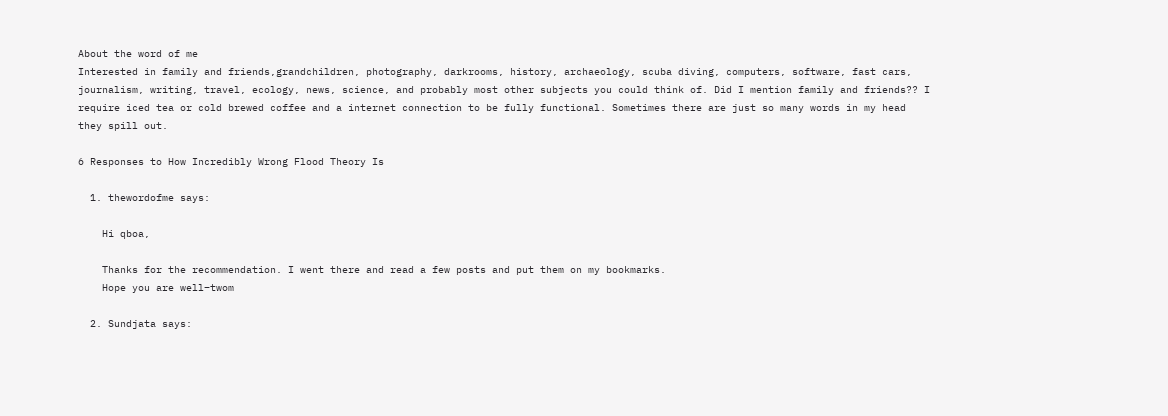About the word of me
Interested in family and friends,grandchildren, photography, darkrooms, history, archaeology, scuba diving, computers, software, fast cars, journalism, writing, travel, ecology, news, science, and probably most other subjects you could think of. Did I mention family and friends?? I require iced tea or cold brewed coffee and a internet connection to be fully functional. Sometimes there are just so many words in my head they spill out.

6 Responses to How Incredibly Wrong Flood Theory Is

  1. thewordofme says:

    Hi qboa,

    Thanks for the recommendation. I went there and read a few posts and put them on my bookmarks.
    Hope you are well–twom

  2. Sundjata says: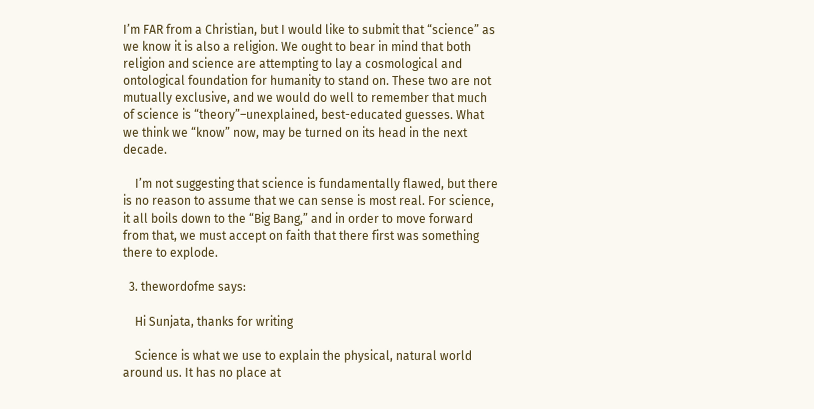I’m FAR from a Christian, but I would like to submit that “science” as we know it is also a religion. We ought to bear in mind that both religion and science are attempting to lay a cosmological and ontological foundation for humanity to stand on. These two are not mutually exclusive, and we would do well to remember that much of science is “theory”–unexplained, best-educated guesses. What we think we “know” now, may be turned on its head in the next decade.

    I’m not suggesting that science is fundamentally flawed, but there is no reason to assume that we can sense is most real. For science, it all boils down to the “Big Bang,” and in order to move forward from that, we must accept on faith that there first was something there to explode.

  3. thewordofme says:

    Hi Sunjata, thanks for writing

    Science is what we use to explain the physical, natural world around us. It has no place at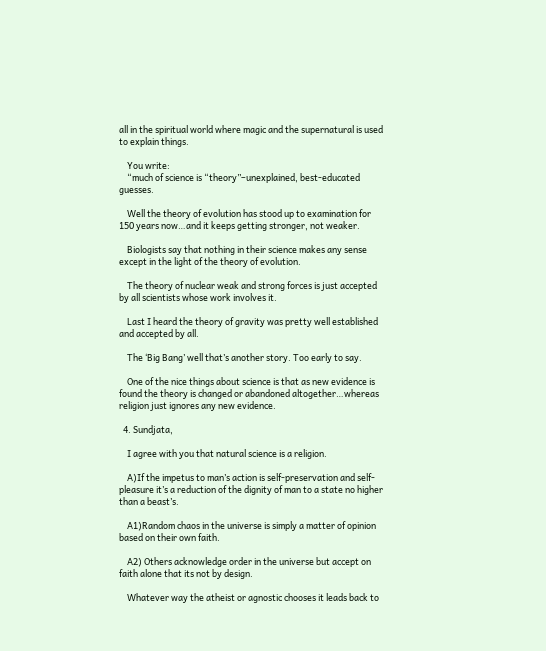all in the spiritual world where magic and the supernatural is used to explain things.

    You write:
    “much of science is “theory”–unexplained, best-educated guesses.

    Well the theory of evolution has stood up to examination for 150 years now…and it keeps getting stronger, not weaker.

    Biologists say that nothing in their science makes any sense except in the light of the theory of evolution.

    The theory of nuclear weak and strong forces is just accepted by all scientists whose work involves it.

    Last I heard the theory of gravity was pretty well established and accepted by all.

    The ‘Big Bang’ well that’s another story. Too early to say.

    One of the nice things about science is that as new evidence is found the theory is changed or abandoned altogether…whereas religion just ignores any new evidence.

  4. Sundjata,

    I agree with you that natural science is a religion.

    A)If the impetus to man’s action is self-preservation and self-pleasure it’s a reduction of the dignity of man to a state no higher than a beast’s.

    A1)Random chaos in the universe is simply a matter of opinion based on their own faith.

    A2) Others acknowledge order in the universe but accept on faith alone that its not by design.

    Whatever way the atheist or agnostic chooses it leads back to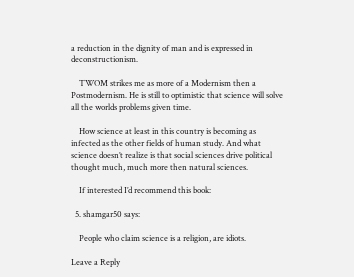a reduction in the dignity of man and is expressed in deconstructionism.

    TWOM strikes me as more of a Modernism then a Postmodernism. He is still to optimistic that science will solve all the worlds problems given time.

    How science at least in this country is becoming as infected as the other fields of human study. And what science doesn’t realize is that social sciences drive political thought much, much more then natural sciences.

    If interested I’d recommend this book:

  5. shamgar50 says:

    People who claim science is a religion, are idiots.

Leave a Reply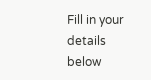Fill in your details below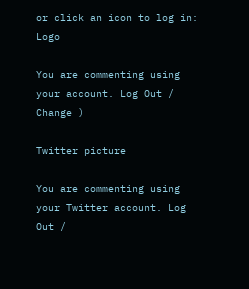or click an icon to log in: Logo

You are commenting using your account. Log Out /  Change )

Twitter picture

You are commenting using your Twitter account. Log Out /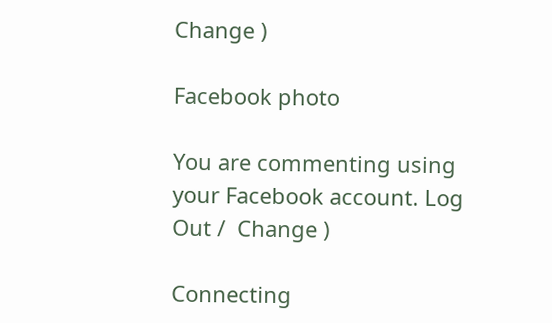Change )

Facebook photo

You are commenting using your Facebook account. Log Out /  Change )

Connecting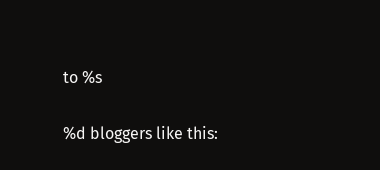to %s

%d bloggers like this: